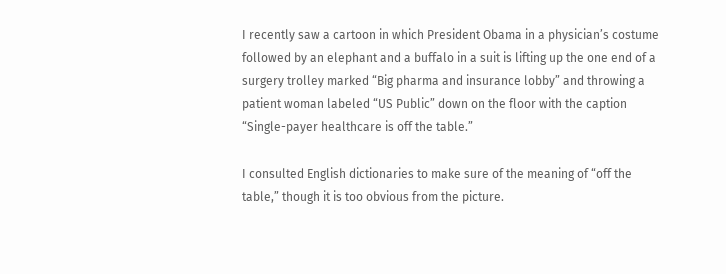I recently saw a cartoon in which President Obama in a physician’s costume followed by an elephant and a buffalo in a suit is lifting up the one end of a surgery trolley marked “Big pharma and insurance lobby” and throwing a patient woman labeled “US Public” down on the floor with the caption “Single-payer healthcare is off the table.”

I consulted English dictionaries to make sure of the meaning of “off the table,” though it is too obvious from the picture.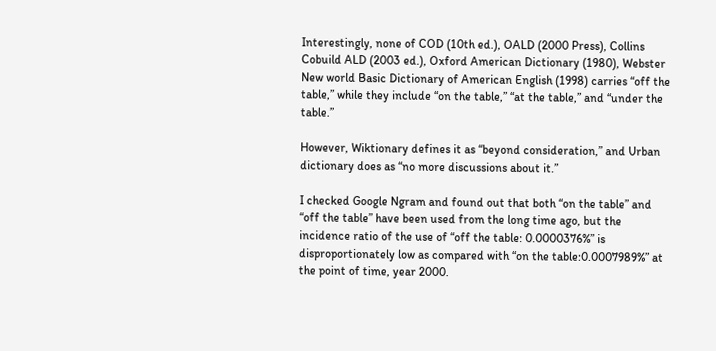Interestingly, none of COD (10th ed.), OALD (2000 Press), Collins Cobuild ALD (2003 ed.), Oxford American Dictionary (1980), Webster New world Basic Dictionary of American English (1998) carries “off the table,” while they include “on the table,” “at the table,” and “under the table.”

However, Wiktionary defines it as “beyond consideration,” and Urban dictionary does as “no more discussions about it.”

I checked Google Ngram and found out that both “on the table” and “off the table” have been used from the long time ago, but the incidence ratio of the use of “off the table: 0.0000376%” is disproportionately low as compared with “on the table:0.0007989%” at the point of time, year 2000.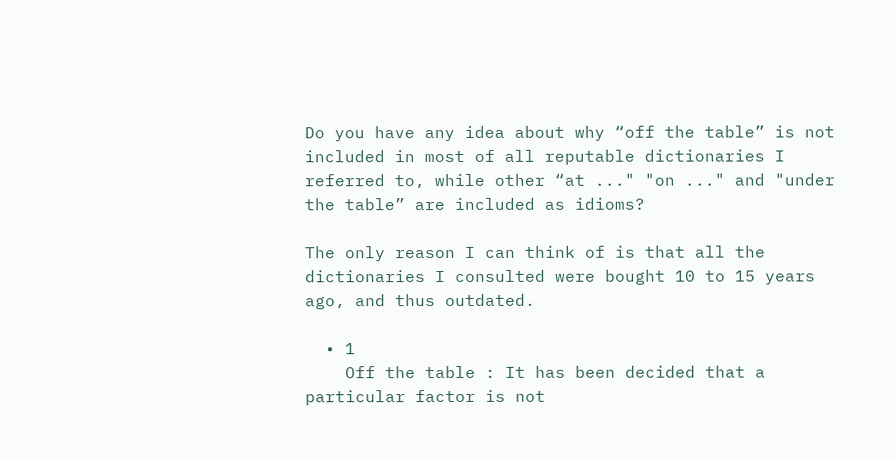Do you have any idea about why “off the table” is not included in most of all reputable dictionaries I referred to, while other “at ..." "on ..." and "under the table” are included as idioms?

The only reason I can think of is that all the dictionaries I consulted were bought 10 to 15 years ago, and thus outdated.

  • 1
    Off the table : It has been decided that a particular factor is not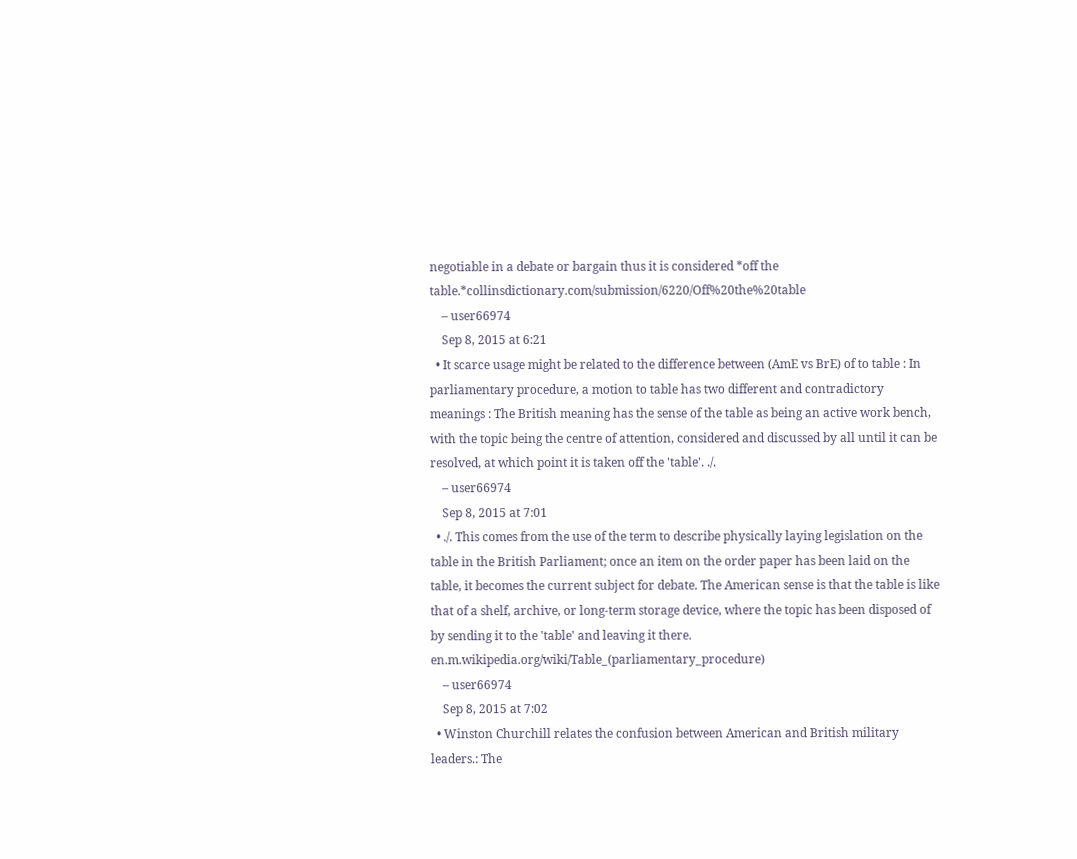negotiable in a debate or bargain thus it is considered *off the table.*collinsdictionary.com/submission/6220/Off%20the%20table
    – user66974
    Sep 8, 2015 at 6:21
  • It scarce usage might be related to the difference between (AmE vs BrE) of to table : In parliamentary procedure, a motion to table has two different and contradictory meanings : The British meaning has the sense of the table as being an active work bench, with the topic being the centre of attention, considered and discussed by all until it can be resolved, at which point it is taken off the 'table'. ./.
    – user66974
    Sep 8, 2015 at 7:01
  • ./. This comes from the use of the term to describe physically laying legislation on the table in the British Parliament; once an item on the order paper has been laid on the table, it becomes the current subject for debate. The American sense is that the table is like that of a shelf, archive, or long-term storage device, where the topic has been disposed of by sending it to the 'table' and leaving it there. en.m.wikipedia.org/wiki/Table_(parliamentary_procedure)
    – user66974
    Sep 8, 2015 at 7:02
  • Winston Churchill relates the confusion between American and British military leaders.: The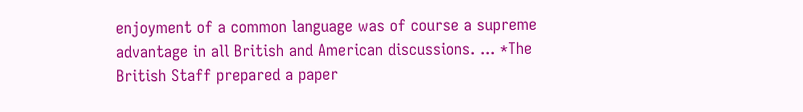enjoyment of a common language was of course a supreme advantage in all British and American discussions. ... *The British Staff prepared a paper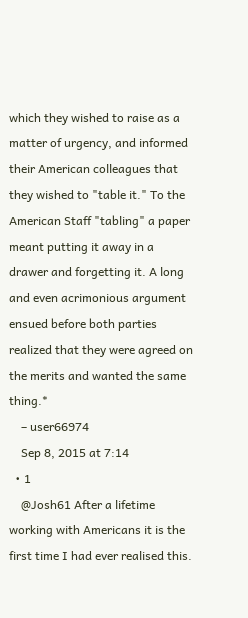which they wished to raise as a matter of urgency, and informed their American colleagues that they wished to "table it." To the American Staff "tabling" a paper meant putting it away in a drawer and forgetting it. A long and even acrimonious argument ensued before both parties realized that they were agreed on the merits and wanted the same thing.*
    – user66974
    Sep 8, 2015 at 7:14
  • 1
    @Josh61 After a lifetime working with Americans it is the first time I had ever realised this.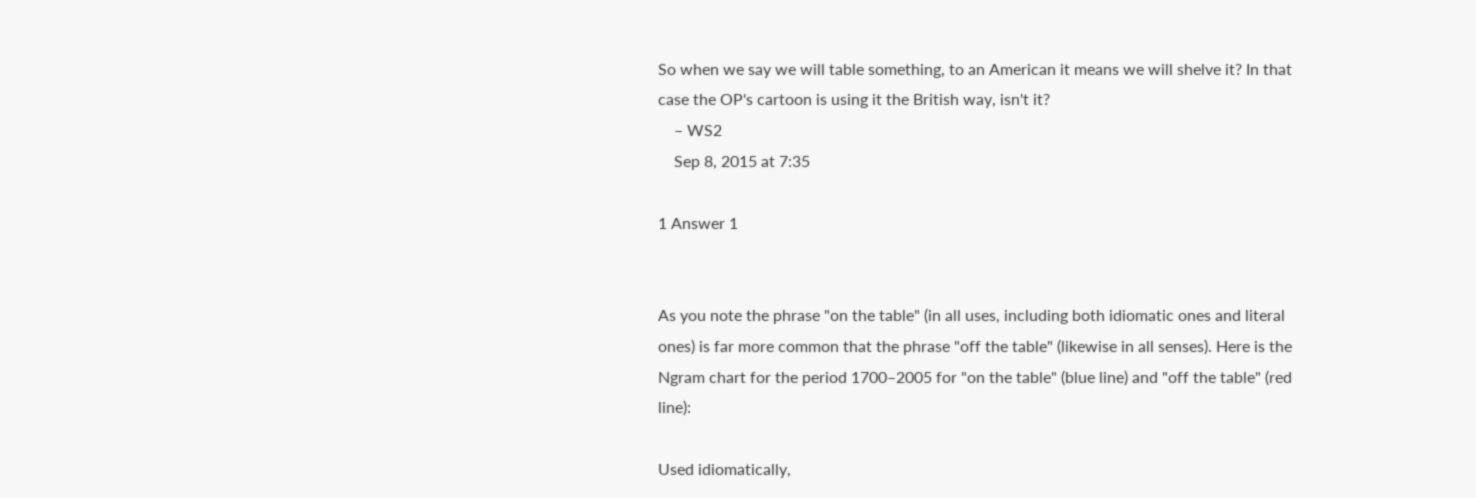So when we say we will table something, to an American it means we will shelve it? In that case the OP's cartoon is using it the British way, isn't it?
    – WS2
    Sep 8, 2015 at 7:35

1 Answer 1


As you note the phrase "on the table" (in all uses, including both idiomatic ones and literal ones) is far more common that the phrase "off the table" (likewise in all senses). Here is the Ngram chart for the period 1700–2005 for "on the table" (blue line) and "off the table" (red line):

Used idiomatically,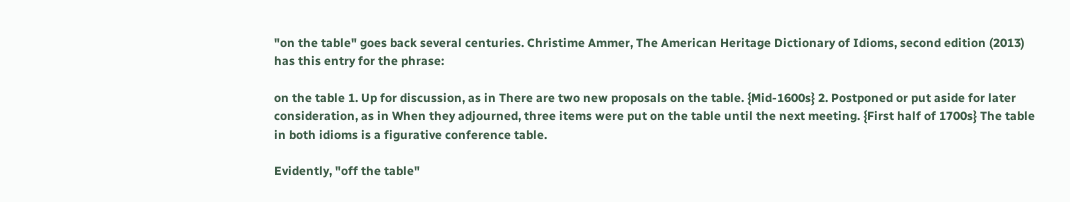"on the table" goes back several centuries. Christime Ammer, The American Heritage Dictionary of Idioms, second edition (2013) has this entry for the phrase:

on the table 1. Up for discussion, as in There are two new proposals on the table. {Mid-1600s} 2. Postponed or put aside for later consideration, as in When they adjourned, three items were put on the table until the next meeting. {First half of 1700s} The table in both idioms is a figurative conference table.

Evidently, "off the table"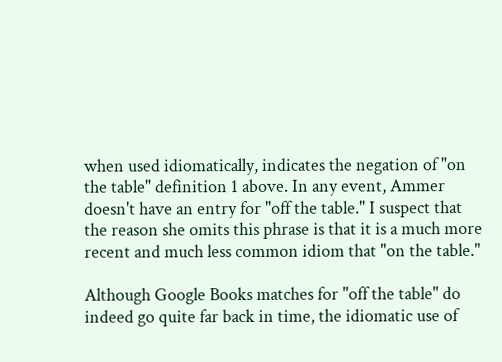when used idiomatically, indicates the negation of "on the table" definition 1 above. In any event, Ammer doesn't have an entry for "off the table." I suspect that the reason she omits this phrase is that it is a much more recent and much less common idiom that "on the table."

Although Google Books matches for "off the table" do indeed go quite far back in time, the idiomatic use of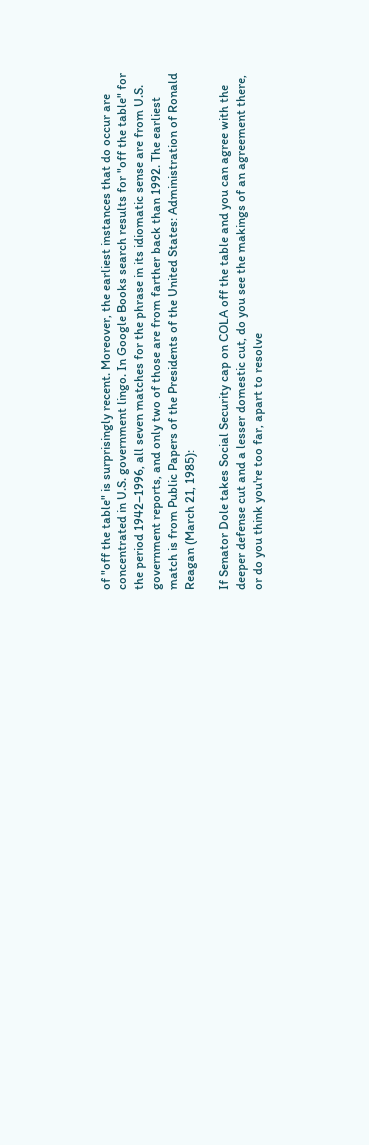of "off the table" is surprisingly recent. Moreover, the earliest instances that do occur are concentrated in U.S. government lingo. In Google Books search results for "off the table" for the period 1942–1996, all seven matches for the phrase in its idiomatic sense are from U.S. government reports, and only two of those are from farther back than 1992. The earliest match is from Public Papers of the Presidents of the United States: Administration of Ronald Reagan (March 21, 1985):

If Senator Dole takes Social Security cap on COLA off the table and you can agree with the deeper defense cut and a lesser domestic cut, do you see the makings of an agreement there, or do you think you're too far, apart to resolve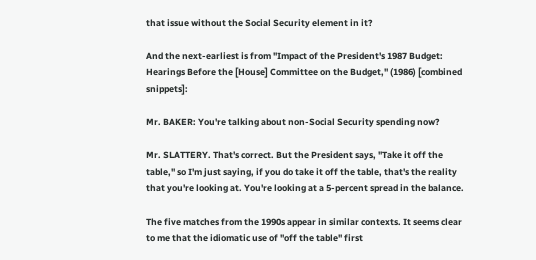that issue without the Social Security element in it?

And the next-earliest is from "Impact of the President's 1987 Budget: Hearings Before the [House] Committee on the Budget," (1986) [combined snippets]:

Mr. BAKER: You're talking about non-Social Security spending now?

Mr. SLATTERY. That's correct. But the President says, "Take it off the table," so I'm just saying, if you do take it off the table, that's the reality that you're looking at. You're looking at a 5-percent spread in the balance.

The five matches from the 1990s appear in similar contexts. It seems clear to me that the idiomatic use of "off the table" first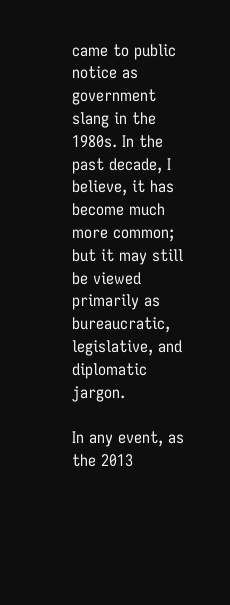came to public notice as government slang in the 1980s. In the past decade, I believe, it has become much more common; but it may still be viewed primarily as bureaucratic, legislative, and diplomatic jargon.

In any event, as the 2013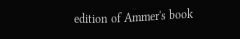edition of Ammer's book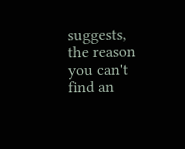suggests, the reason you can't find an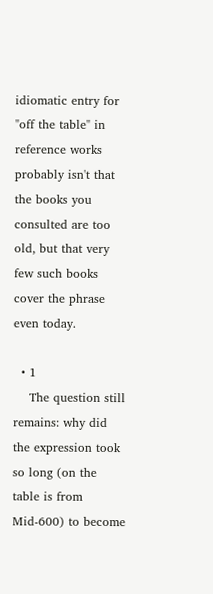idiomatic entry for "off the table" in reference works probably isn't that the books you consulted are too old, but that very few such books cover the phrase even today.

  • 1
    The question still remains: why did the expression took so long (on the table is from Mid-600) to become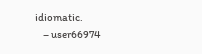idiomatic.
    – user66974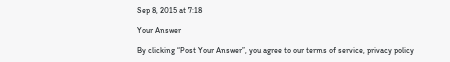Sep 8, 2015 at 7:18

Your Answer

By clicking “Post Your Answer”, you agree to our terms of service, privacy policy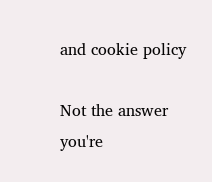and cookie policy

Not the answer you're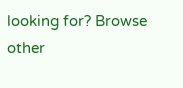looking for? Browse other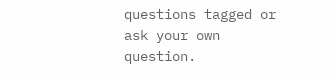questions tagged or ask your own question.